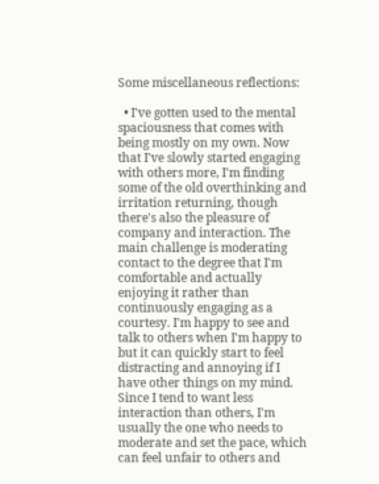Some miscellaneous reflections:

  • I've gotten used to the mental spaciousness that comes with being mostly on my own. Now that I've slowly started engaging with others more, I'm finding some of the old overthinking and irritation returning, though there's also the pleasure of company and interaction. The main challenge is moderating contact to the degree that I'm comfortable and actually enjoying it rather than continuously engaging as a courtesy. I'm happy to see and talk to others when I'm happy to but it can quickly start to feel distracting and annoying if I have other things on my mind. Since I tend to want less interaction than others, I'm usually the one who needs to moderate and set the pace, which can feel unfair to others and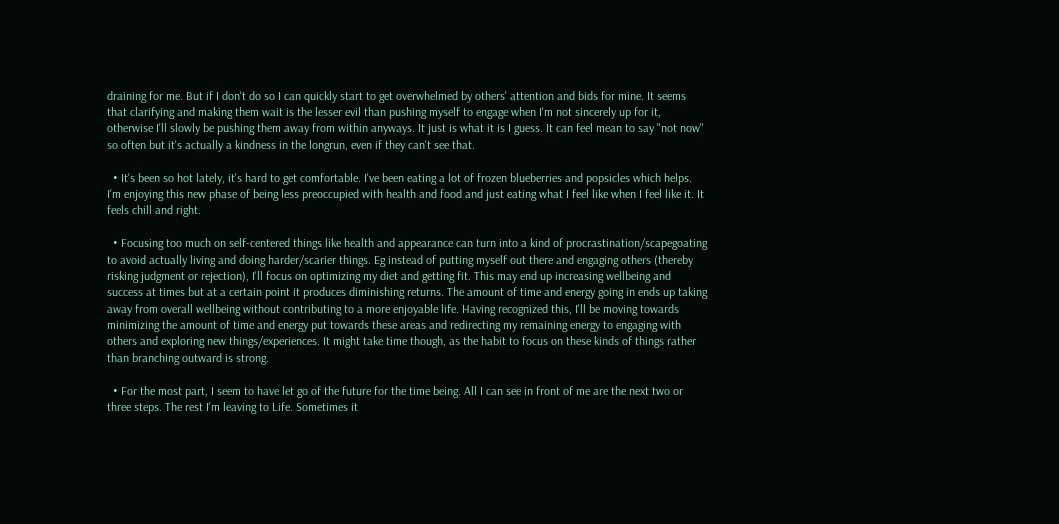draining for me. But if I don't do so I can quickly start to get overwhelmed by others' attention and bids for mine. It seems that clarifying and making them wait is the lesser evil than pushing myself to engage when I'm not sincerely up for it, otherwise I'll slowly be pushing them away from within anyways. It just is what it is I guess. It can feel mean to say "not now" so often but it's actually a kindness in the longrun, even if they can't see that.

  • It's been so hot lately, it's hard to get comfortable. I've been eating a lot of frozen blueberries and popsicles which helps. I'm enjoying this new phase of being less preoccupied with health and food and just eating what I feel like when I feel like it. It feels chill and right.

  • Focusing too much on self-centered things like health and appearance can turn into a kind of procrastination/scapegoating to avoid actually living and doing harder/scarier things. Eg instead of putting myself out there and engaging others (thereby risking judgment or rejection), I'll focus on optimizing my diet and getting fit. This may end up increasing wellbeing and success at times but at a certain point it produces diminishing returns. The amount of time and energy going in ends up taking away from overall wellbeing without contributing to a more enjoyable life. Having recognized this, I'll be moving towards minimizing the amount of time and energy put towards these areas and redirecting my remaining energy to engaging with others and exploring new things/experiences. It might take time though, as the habit to focus on these kinds of things rather than branching outward is strong.

  • For the most part, I seem to have let go of the future for the time being. All I can see in front of me are the next two or three steps. The rest I'm leaving to Life. Sometimes it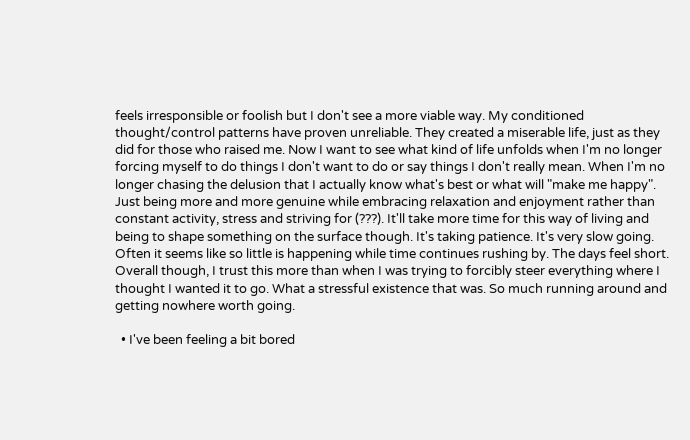feels irresponsible or foolish but I don't see a more viable way. My conditioned thought/control patterns have proven unreliable. They created a miserable life, just as they did for those who raised me. Now I want to see what kind of life unfolds when I'm no longer forcing myself to do things I don't want to do or say things I don't really mean. When I'm no longer chasing the delusion that I actually know what's best or what will "make me happy". Just being more and more genuine while embracing relaxation and enjoyment rather than constant activity, stress and striving for (???). It'll take more time for this way of living and being to shape something on the surface though. It's taking patience. It's very slow going. Often it seems like so little is happening while time continues rushing by. The days feel short. Overall though, I trust this more than when I was trying to forcibly steer everything where I thought I wanted it to go. What a stressful existence that was. So much running around and getting nowhere worth going.

  • I've been feeling a bit bored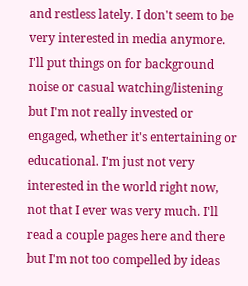and restless lately. I don't seem to be very interested in media anymore. I'll put things on for background noise or casual watching/listening but I'm not really invested or engaged, whether it's entertaining or educational. I'm just not very interested in the world right now, not that I ever was very much. I'll read a couple pages here and there but I'm not too compelled by ideas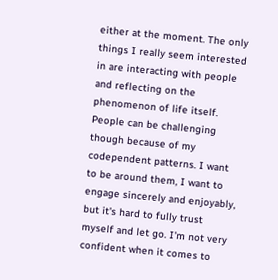either at the moment. The only things I really seem interested in are interacting with people and reflecting on the phenomenon of life itself. People can be challenging though because of my codependent patterns. I want to be around them, I want to engage sincerely and enjoyably, but it's hard to fully trust myself and let go. I'm not very confident when it comes to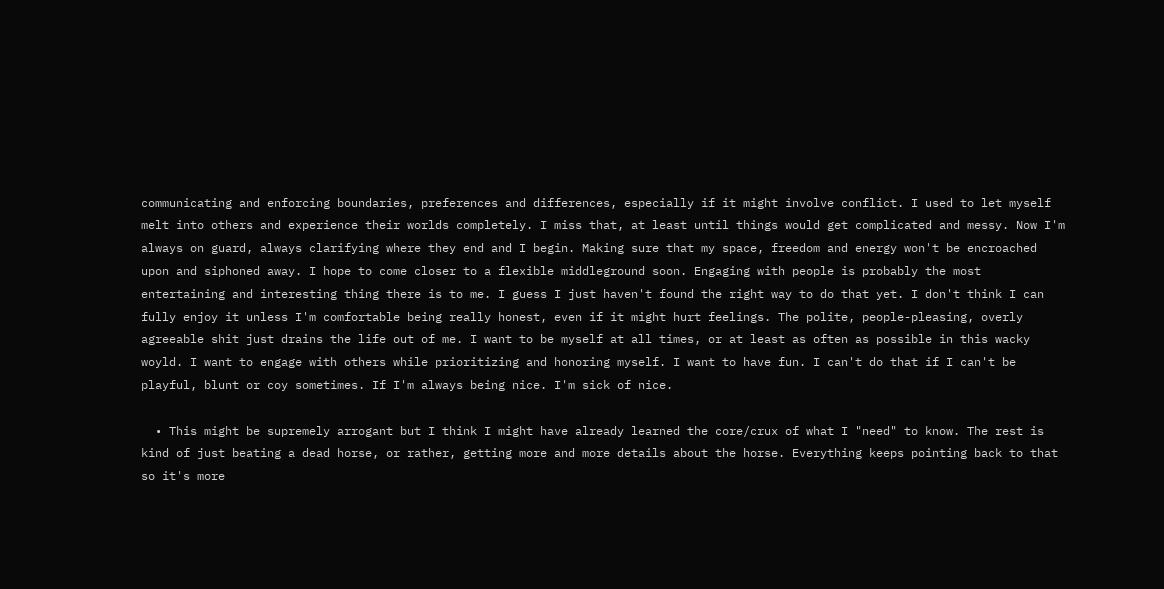communicating and enforcing boundaries, preferences and differences, especially if it might involve conflict. I used to let myself melt into others and experience their worlds completely. I miss that, at least until things would get complicated and messy. Now I'm always on guard, always clarifying where they end and I begin. Making sure that my space, freedom and energy won't be encroached upon and siphoned away. I hope to come closer to a flexible middleground soon. Engaging with people is probably the most entertaining and interesting thing there is to me. I guess I just haven't found the right way to do that yet. I don't think I can fully enjoy it unless I'm comfortable being really honest, even if it might hurt feelings. The polite, people-pleasing, overly agreeable shit just drains the life out of me. I want to be myself at all times, or at least as often as possible in this wacky woyld. I want to engage with others while prioritizing and honoring myself. I want to have fun. I can't do that if I can't be playful, blunt or coy sometimes. If I'm always being nice. I'm sick of nice.

  • This might be supremely arrogant but I think I might have already learned the core/crux of what I "need" to know. The rest is kind of just beating a dead horse, or rather, getting more and more details about the horse. Everything keeps pointing back to that so it's more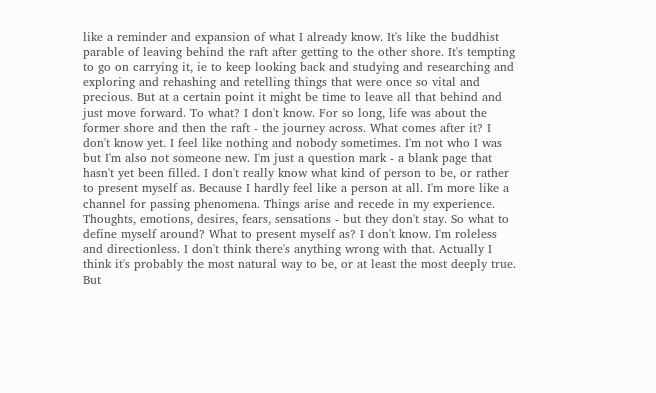like a reminder and expansion of what I already know. It's like the buddhist parable of leaving behind the raft after getting to the other shore. It's tempting to go on carrying it, ie to keep looking back and studying and researching and exploring and rehashing and retelling things that were once so vital and precious. But at a certain point it might be time to leave all that behind and just move forward. To what? I don't know. For so long, life was about the former shore and then the raft - the journey across. What comes after it? I don't know yet. I feel like nothing and nobody sometimes. I'm not who I was but I'm also not someone new. I'm just a question mark - a blank page that hasn't yet been filled. I don't really know what kind of person to be, or rather to present myself as. Because I hardly feel like a person at all. I'm more like a channel for passing phenomena. Things arise and recede in my experience. Thoughts, emotions, desires, fears, sensations - but they don't stay. So what to define myself around? What to present myself as? I don't know. I'm roleless and directionless. I don't think there's anything wrong with that. Actually I think it's probably the most natural way to be, or at least the most deeply true. But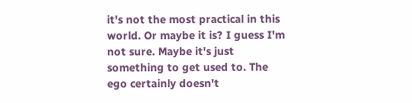it's not the most practical in this world. Or maybe it is? I guess I'm not sure. Maybe it's just something to get used to. The ego certainly doesn't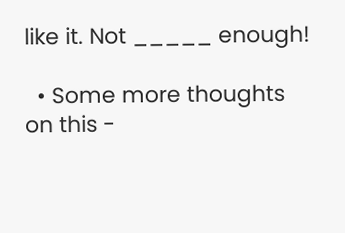like it. Not _____ enough!

  • Some more thoughts on this -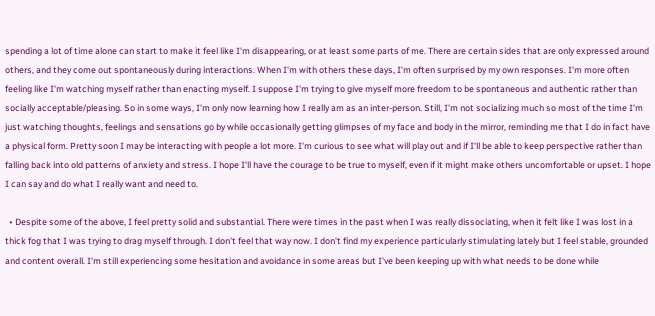spending a lot of time alone can start to make it feel like I'm disappearing, or at least some parts of me. There are certain sides that are only expressed around others, and they come out spontaneously during interactions. When I'm with others these days, I'm often surprised by my own responses. I'm more often feeling like I'm watching myself rather than enacting myself. I suppose I'm trying to give myself more freedom to be spontaneous and authentic rather than socially acceptable/pleasing. So in some ways, I'm only now learning how I really am as an inter-person. Still, I'm not socializing much so most of the time I'm just watching thoughts, feelings and sensations go by while occasionally getting glimpses of my face and body in the mirror, reminding me that I do in fact have a physical form. Pretty soon I may be interacting with people a lot more. I'm curious to see what will play out and if I'll be able to keep perspective rather than falling back into old patterns of anxiety and stress. I hope I'll have the courage to be true to myself, even if it might make others uncomfortable or upset. I hope I can say and do what I really want and need to.

  • Despite some of the above, I feel pretty solid and substantial. There were times in the past when I was really dissociating, when it felt like I was lost in a thick fog that I was trying to drag myself through. I don't feel that way now. I don't find my experience particularly stimulating lately but I feel stable, grounded and content overall. I'm still experiencing some hesitation and avoidance in some areas but I've been keeping up with what needs to be done while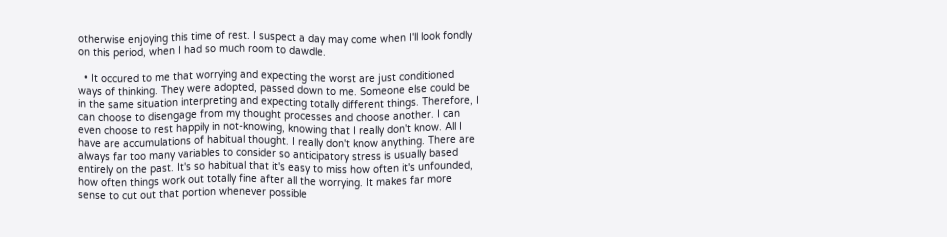otherwise enjoying this time of rest. I suspect a day may come when I'll look fondly on this period, when I had so much room to dawdle.

  • It occured to me that worrying and expecting the worst are just conditioned ways of thinking. They were adopted, passed down to me. Someone else could be in the same situation interpreting and expecting totally different things. Therefore, I can choose to disengage from my thought processes and choose another. I can even choose to rest happily in not-knowing, knowing that I really don't know. All I have are accumulations of habitual thought. I really don't know anything. There are always far too many variables to consider so anticipatory stress is usually based entirely on the past. It's so habitual that it's easy to miss how often it's unfounded, how often things work out totally fine after all the worrying. It makes far more sense to cut out that portion whenever possible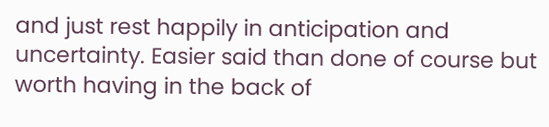and just rest happily in anticipation and uncertainty. Easier said than done of course but worth having in the back of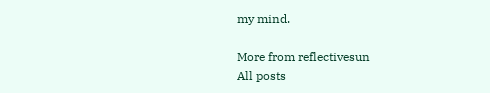my mind.

More from reflectivesun
All posts